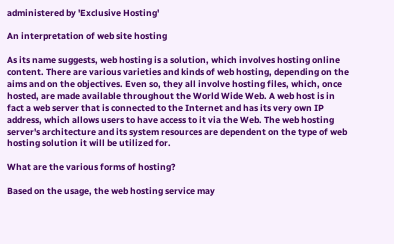administered by 'Exclusive Hosting'

An interpretation of web site hosting

As its name suggests, web hosting is a solution, which involves hosting online content. There are various varieties and kinds of web hosting, depending on the aims and on the objectives. Even so, they all involve hosting files, which, once hosted, are made available throughout the World Wide Web. A web host is in fact a web server that is connected to the Internet and has its very own IP address, which allows users to have access to it via the Web. The web hosting server's architecture and its system resources are dependent on the type of web hosting solution it will be utilized for.

What are the various forms of hosting?

Based on the usage, the web hosting service may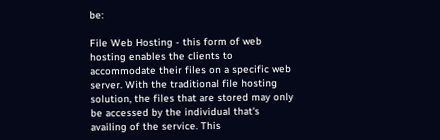be:

File Web Hosting - this form of web hosting enables the clients to accommodate their files on a specific web server. With the traditional file hosting solution, the files that are stored may only be accessed by the individual that's availing of the service. This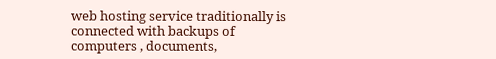web hosting service traditionally is connected with backups of computers , documents,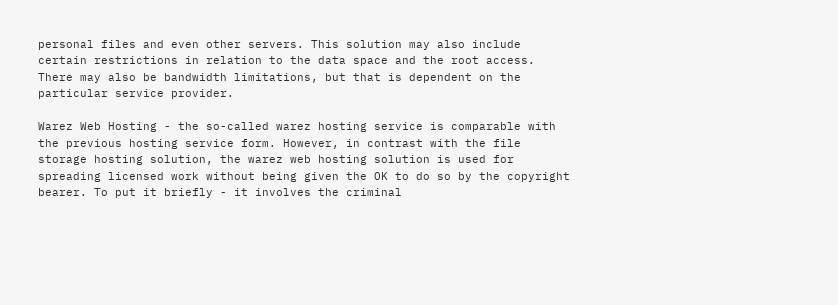personal files and even other servers. This solution may also include certain restrictions in relation to the data space and the root access. There may also be bandwidth limitations, but that is dependent on the particular service provider.

Warez Web Hosting - the so-called warez hosting service is comparable with the previous hosting service form. However, in contrast with the file storage hosting solution, the warez web hosting solution is used for spreading licensed work without being given the OK to do so by the copyright bearer. To put it briefly - it involves the criminal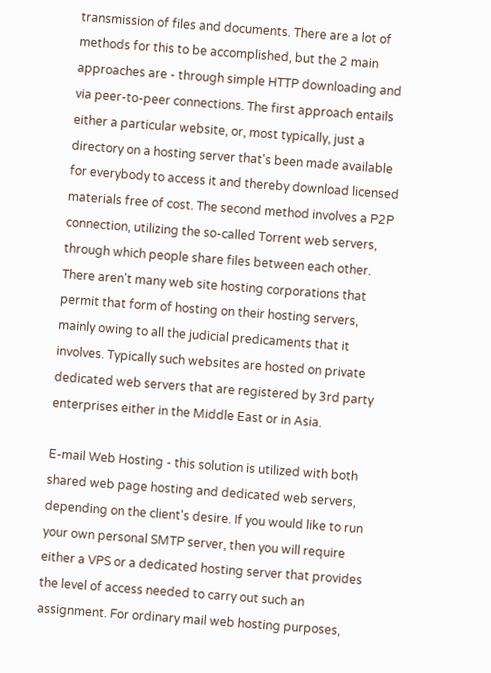transmission of files and documents. There are a lot of methods for this to be accomplished, but the 2 main approaches are - through simple HTTP downloading and via peer-to-peer connections. The first approach entails either a particular website, or, most typically, just a directory on a hosting server that's been made available for everybody to access it and thereby download licensed materials free of cost. The second method involves a P2P connection, utilizing the so-called Torrent web servers, through which people share files between each other. There aren't many web site hosting corporations that permit that form of hosting on their hosting servers, mainly owing to all the judicial predicaments that it involves. Typically such websites are hosted on private dedicated web servers that are registered by 3rd party enterprises either in the Middle East or in Asia.

E-mail Web Hosting - this solution is utilized with both shared web page hosting and dedicated web servers, depending on the client's desire. If you would like to run your own personal SMTP server, then you will require either a VPS or a dedicated hosting server that provides the level of access needed to carry out such an assignment. For ordinary mail web hosting purposes,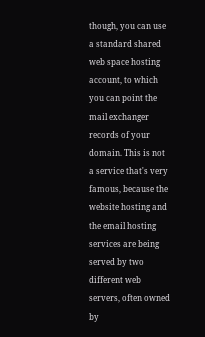though, you can use a standard shared web space hosting account, to which you can point the mail exchanger records of your domain. This is not a service that's very famous, because the website hosting and the email hosting services are being served by two different web servers, often owned by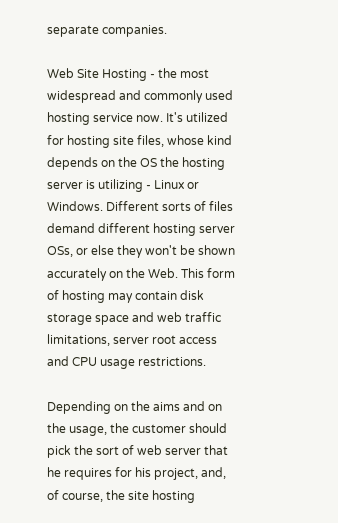separate companies.

Web Site Hosting - the most widespread and commonly used hosting service now. It's utilized for hosting site files, whose kind depends on the OS the hosting server is utilizing - Linux or Windows. Different sorts of files demand different hosting server OSs, or else they won't be shown accurately on the Web. This form of hosting may contain disk storage space and web traffic limitations, server root access and CPU usage restrictions.

Depending on the aims and on the usage, the customer should pick the sort of web server that he requires for his project, and, of course, the site hosting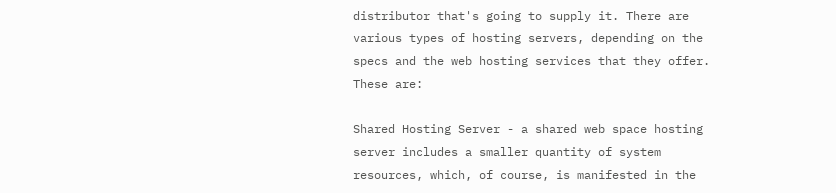distributor that's going to supply it. There are various types of hosting servers, depending on the specs and the web hosting services that they offer. These are:

Shared Hosting Server - a shared web space hosting server includes a smaller quantity of system resources, which, of course, is manifested in the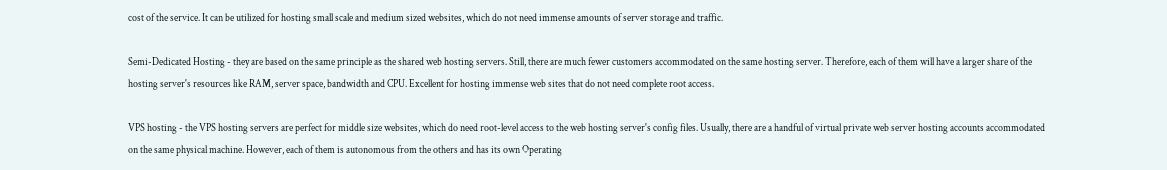cost of the service. It can be utilized for hosting small scale and medium sized websites, which do not need immense amounts of server storage and traffic.

Semi-Dedicated Hosting - they are based on the same principle as the shared web hosting servers. Still, there are much fewer customers accommodated on the same hosting server. Therefore, each of them will have a larger share of the hosting server's resources like RAM, server space, bandwidth and CPU. Excellent for hosting immense web sites that do not need complete root access.

VPS hosting - the VPS hosting servers are perfect for middle size websites, which do need root-level access to the web hosting server's config files. Usually, there are a handful of virtual private web server hosting accounts accommodated on the same physical machine. However, each of them is autonomous from the others and has its own Operating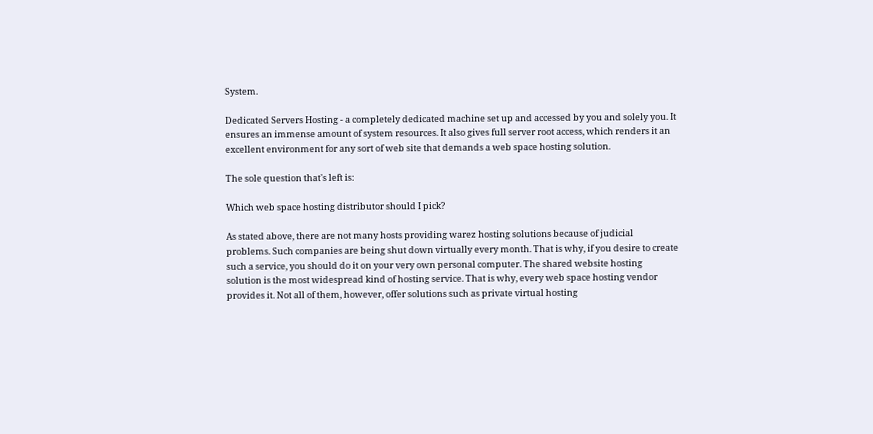System.

Dedicated Servers Hosting - a completely dedicated machine set up and accessed by you and solely you. It ensures an immense amount of system resources. It also gives full server root access, which renders it an excellent environment for any sort of web site that demands a web space hosting solution.

The sole question that's left is:

Which web space hosting distributor should I pick?

As stated above, there are not many hosts providing warez hosting solutions because of judicial problems. Such companies are being shut down virtually every month. That is why, if you desire to create such a service, you should do it on your very own personal computer. The shared website hosting solution is the most widespread kind of hosting service. That is why, every web space hosting vendor provides it. Not all of them, however, offer solutions such as private virtual hosting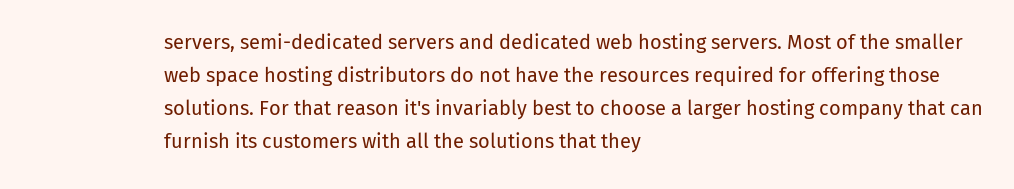servers, semi-dedicated servers and dedicated web hosting servers. Most of the smaller web space hosting distributors do not have the resources required for offering those solutions. For that reason it's invariably best to choose a larger hosting company that can furnish its customers with all the solutions that they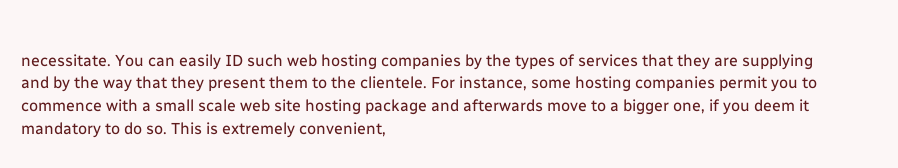necessitate. You can easily ID such web hosting companies by the types of services that they are supplying and by the way that they present them to the clientele. For instance, some hosting companies permit you to commence with a small scale web site hosting package and afterwards move to a bigger one, if you deem it mandatory to do so. This is extremely convenient,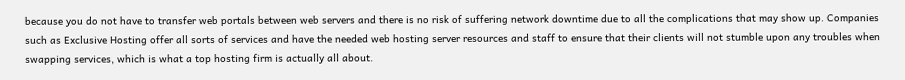because you do not have to transfer web portals between web servers and there is no risk of suffering network downtime due to all the complications that may show up. Companies such as Exclusive Hosting offer all sorts of services and have the needed web hosting server resources and staff to ensure that their clients will not stumble upon any troubles when swapping services, which is what a top hosting firm is actually all about.